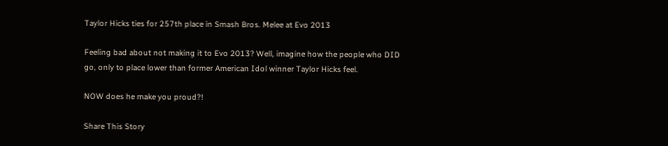Taylor Hicks ties for 257th place in Smash Bros. Melee at Evo 2013

Feeling bad about not making it to Evo 2013? Well, imagine how the people who DID go, only to place lower than former American Idol winner Taylor Hicks feel.

NOW does he make you proud?!

Share This Story